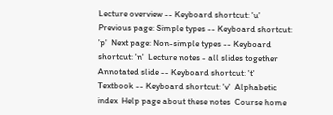Lecture overview -- Keyboard shortcut: 'u'  Previous page: Simple types -- Keyboard shortcut: 'p'  Next page: Non-simple types -- Keyboard shortcut: 'n'  Lecture notes - all slides together  Annotated slide -- Keyboard shortcut: 't'  Textbook -- Keyboard shortcut: 'v'  Alphabetic index  Help page about these notes  Course home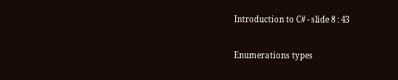Introduction to C# - slide 8 : 43

Enumerations types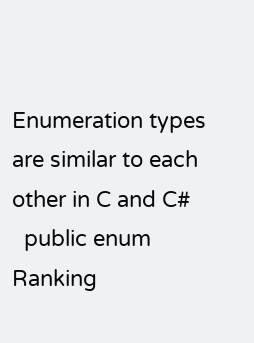Enumeration types are similar to each other in C and C#
  public enum Ranking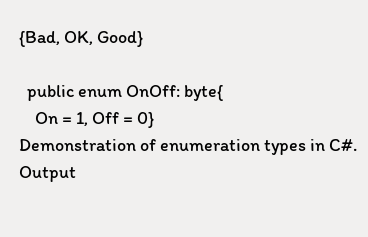{Bad, OK, Good}

  public enum OnOff: byte{
    On = 1, Off = 0}
Demonstration of enumeration types in C#.
Output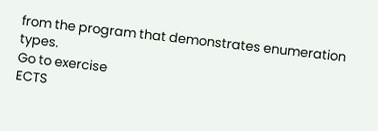from the program that demonstrates enumeration types.
Go to exercise
ECTS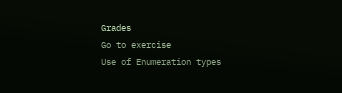Grades
Go to exercise
Use of Enumeration types